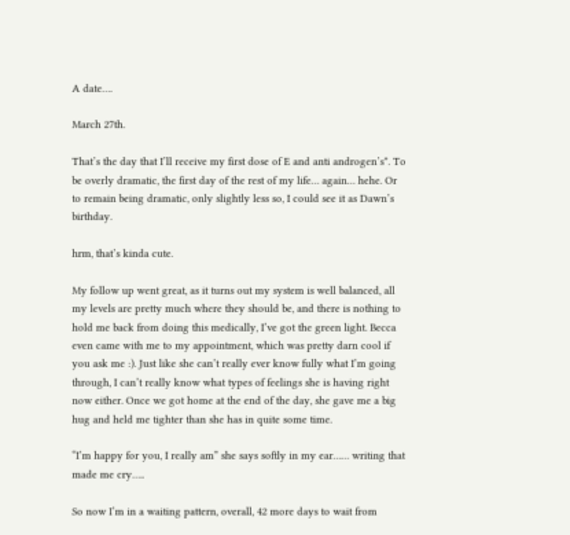A date….

March 27th.

That’s the day that I’ll receive my first dose of E and anti androgen’s*. To be overly dramatic, the first day of the rest of my life… again… hehe. Or to remain being dramatic, only slightly less so, I could see it as Dawn’s birthday.

hrm, that’s kinda cute.

My follow up went great, as it turns out my system is well balanced, all my levels are pretty much where they should be, and there is nothing to hold me back from doing this medically, I’ve got the green light. Becca even came with me to my appointment, which was pretty darn cool if you ask me :). Just like she can’t really ever know fully what I’m going through, I can’t really know what types of feelings she is having right now either. Once we got home at the end of the day, she gave me a big hug and held me tighter than she has in quite some time.

“I’m happy for you, I really am” she says softly in my ear…… writing that made me cry…..

So now I’m in a waiting pattern, overall, 42 more days to wait from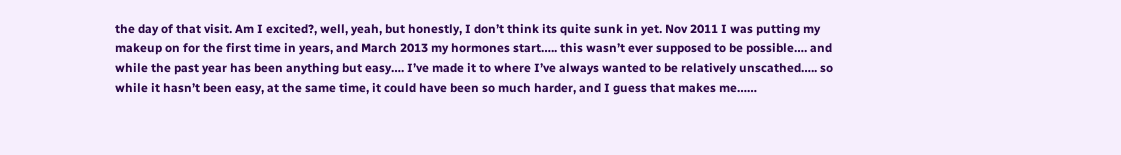the day of that visit. Am I excited?, well, yeah, but honestly, I don’t think its quite sunk in yet. Nov 2011 I was putting my makeup on for the first time in years, and March 2013 my hormones start….. this wasn’t ever supposed to be possible…. and while the past year has been anything but easy…. I’ve made it to where I’ve always wanted to be relatively unscathed….. so while it hasn’t been easy, at the same time, it could have been so much harder, and I guess that makes me……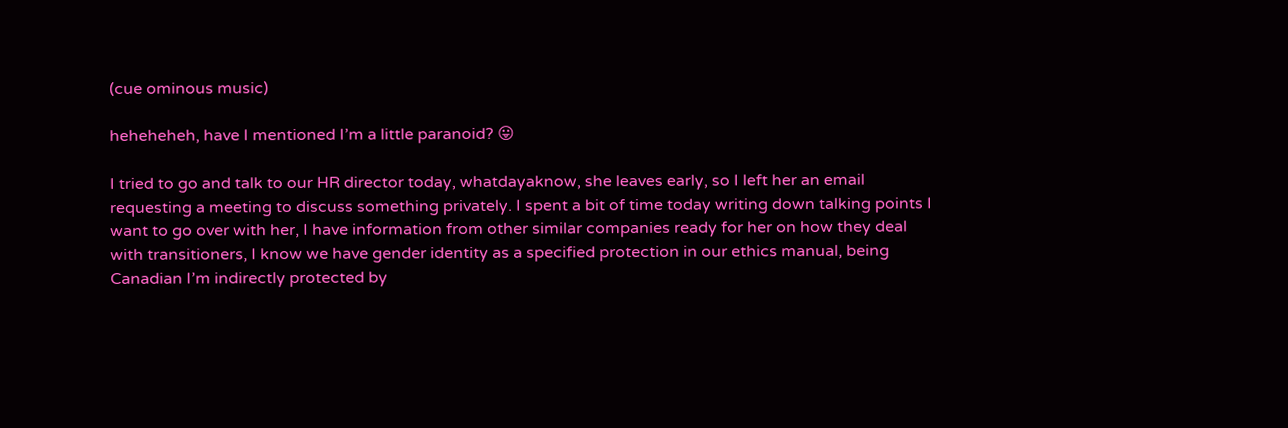(cue ominous music)

heheheheh, have I mentioned I’m a little paranoid? 😛

I tried to go and talk to our HR director today, whatdayaknow, she leaves early, so I left her an email requesting a meeting to discuss something privately. I spent a bit of time today writing down talking points I want to go over with her, I have information from other similar companies ready for her on how they deal with transitioners, I know we have gender identity as a specified protection in our ethics manual, being Canadian I’m indirectly protected by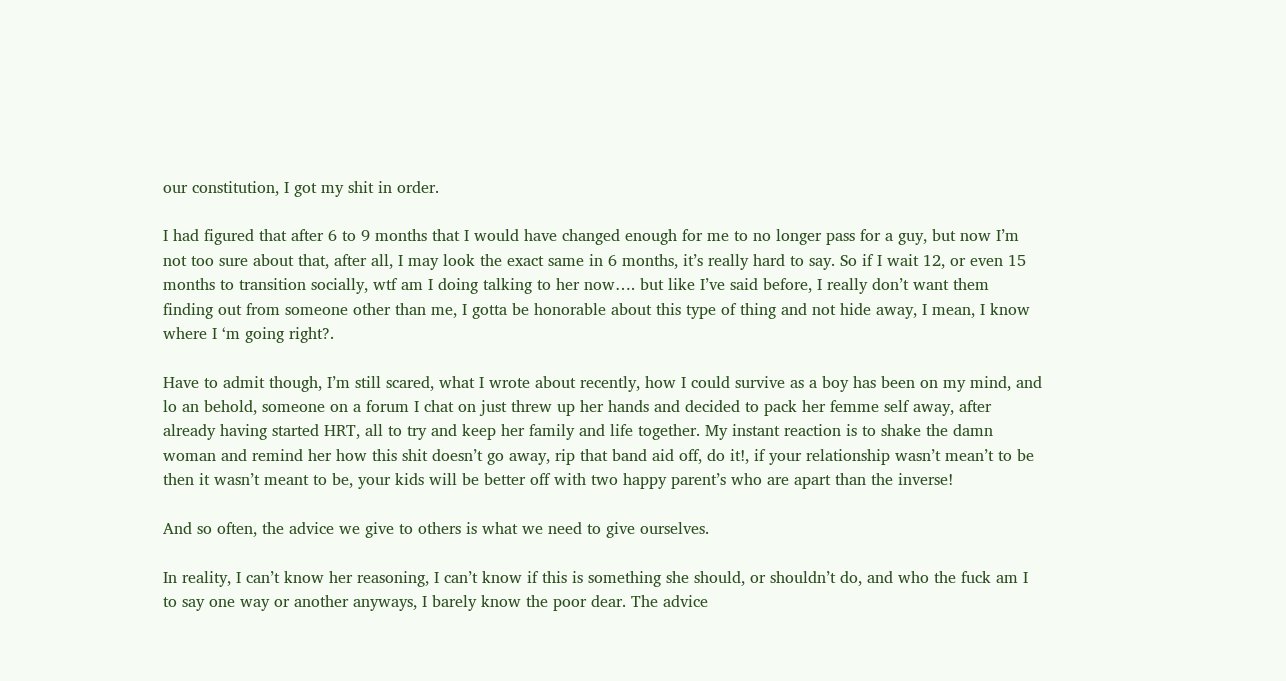our constitution, I got my shit in order.

I had figured that after 6 to 9 months that I would have changed enough for me to no longer pass for a guy, but now I’m not too sure about that, after all, I may look the exact same in 6 months, it’s really hard to say. So if I wait 12, or even 15 months to transition socially, wtf am I doing talking to her now…. but like I’ve said before, I really don’t want them finding out from someone other than me, I gotta be honorable about this type of thing and not hide away, I mean, I know where I ‘m going right?.

Have to admit though, I’m still scared, what I wrote about recently, how I could survive as a boy has been on my mind, and lo an behold, someone on a forum I chat on just threw up her hands and decided to pack her femme self away, after already having started HRT, all to try and keep her family and life together. My instant reaction is to shake the damn woman and remind her how this shit doesn’t go away, rip that band aid off, do it!, if your relationship wasn’t mean’t to be then it wasn’t meant to be, your kids will be better off with two happy parent’s who are apart than the inverse!

And so often, the advice we give to others is what we need to give ourselves.

In reality, I can’t know her reasoning, I can’t know if this is something she should, or shouldn’t do, and who the fuck am I to say one way or another anyways, I barely know the poor dear. The advice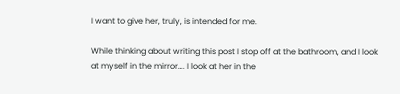I want to give her, truly, is intended for me.

While thinking about writing this post I stop off at the bathroom, and I look at myself in the mirror…. I look at her in the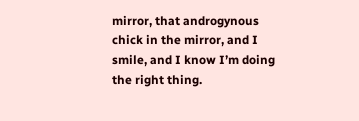mirror, that androgynous chick in the mirror, and I smile, and I know I’m doing the right thing.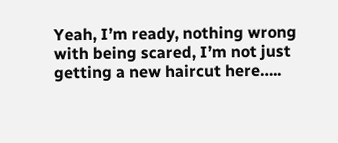Yeah, I’m ready, nothing wrong with being scared, I’m not just getting a new haircut here…..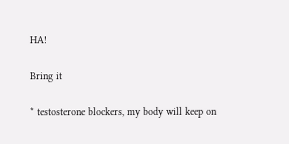HA!

Bring it

* testosterone blockers, my body will keep on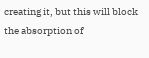creating it, but this will block the absorption of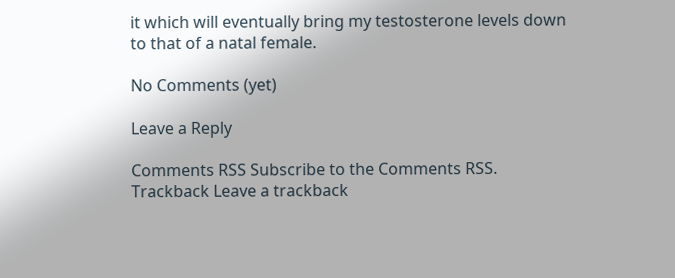it which will eventually bring my testosterone levels down to that of a natal female.

No Comments (yet)

Leave a Reply

Comments RSS Subscribe to the Comments RSS.
Trackback Leave a trackback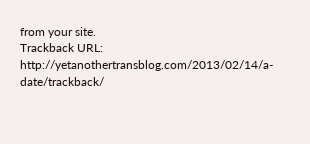from your site.
Trackback URL: http://yetanothertransblog.com/2013/02/14/a-date/trackback/